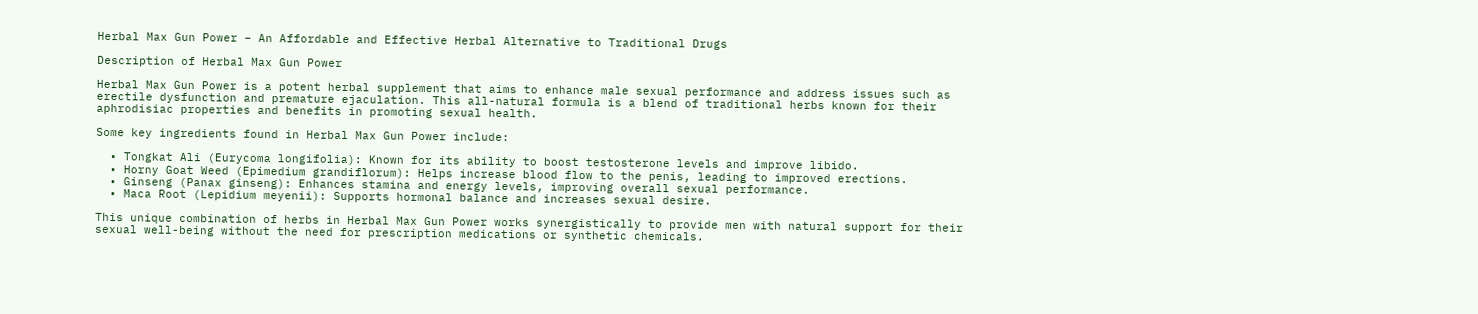Herbal Max Gun Power – An Affordable and Effective Herbal Alternative to Traditional Drugs

Description of Herbal Max Gun Power

Herbal Max Gun Power is a potent herbal supplement that aims to enhance male sexual performance and address issues such as erectile dysfunction and premature ejaculation. This all-natural formula is a blend of traditional herbs known for their aphrodisiac properties and benefits in promoting sexual health.

Some key ingredients found in Herbal Max Gun Power include:

  • Tongkat Ali (Eurycoma longifolia): Known for its ability to boost testosterone levels and improve libido.
  • Horny Goat Weed (Epimedium grandiflorum): Helps increase blood flow to the penis, leading to improved erections.
  • Ginseng (Panax ginseng): Enhances stamina and energy levels, improving overall sexual performance.
  • Maca Root (Lepidium meyenii): Supports hormonal balance and increases sexual desire.

This unique combination of herbs in Herbal Max Gun Power works synergistically to provide men with natural support for their sexual well-being without the need for prescription medications or synthetic chemicals.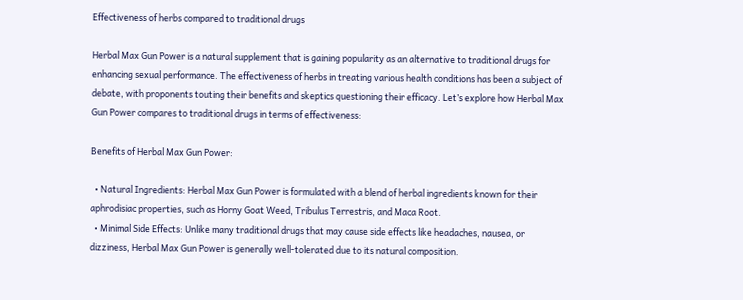Effectiveness of herbs compared to traditional drugs

Herbal Max Gun Power is a natural supplement that is gaining popularity as an alternative to traditional drugs for enhancing sexual performance. The effectiveness of herbs in treating various health conditions has been a subject of debate, with proponents touting their benefits and skeptics questioning their efficacy. Let’s explore how Herbal Max Gun Power compares to traditional drugs in terms of effectiveness:

Benefits of Herbal Max Gun Power:

  • Natural Ingredients: Herbal Max Gun Power is formulated with a blend of herbal ingredients known for their aphrodisiac properties, such as Horny Goat Weed, Tribulus Terrestris, and Maca Root.
  • Minimal Side Effects: Unlike many traditional drugs that may cause side effects like headaches, nausea, or dizziness, Herbal Max Gun Power is generally well-tolerated due to its natural composition.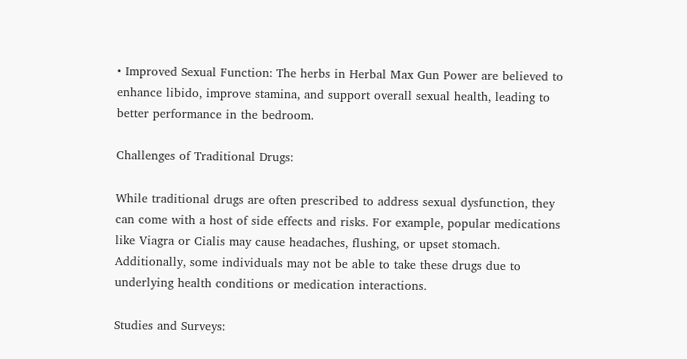• Improved Sexual Function: The herbs in Herbal Max Gun Power are believed to enhance libido, improve stamina, and support overall sexual health, leading to better performance in the bedroom.

Challenges of Traditional Drugs:

While traditional drugs are often prescribed to address sexual dysfunction, they can come with a host of side effects and risks. For example, popular medications like Viagra or Cialis may cause headaches, flushing, or upset stomach. Additionally, some individuals may not be able to take these drugs due to underlying health conditions or medication interactions.

Studies and Surveys: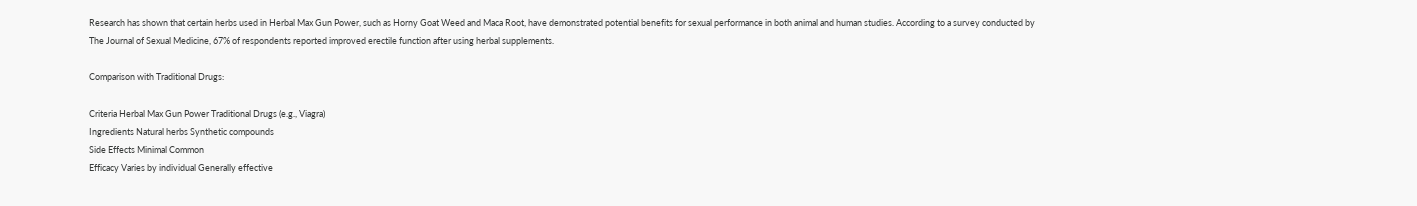Research has shown that certain herbs used in Herbal Max Gun Power, such as Horny Goat Weed and Maca Root, have demonstrated potential benefits for sexual performance in both animal and human studies. According to a survey conducted by The Journal of Sexual Medicine, 67% of respondents reported improved erectile function after using herbal supplements.

Comparison with Traditional Drugs:

Criteria Herbal Max Gun Power Traditional Drugs (e.g., Viagra)
Ingredients Natural herbs Synthetic compounds
Side Effects Minimal Common
Efficacy Varies by individual Generally effective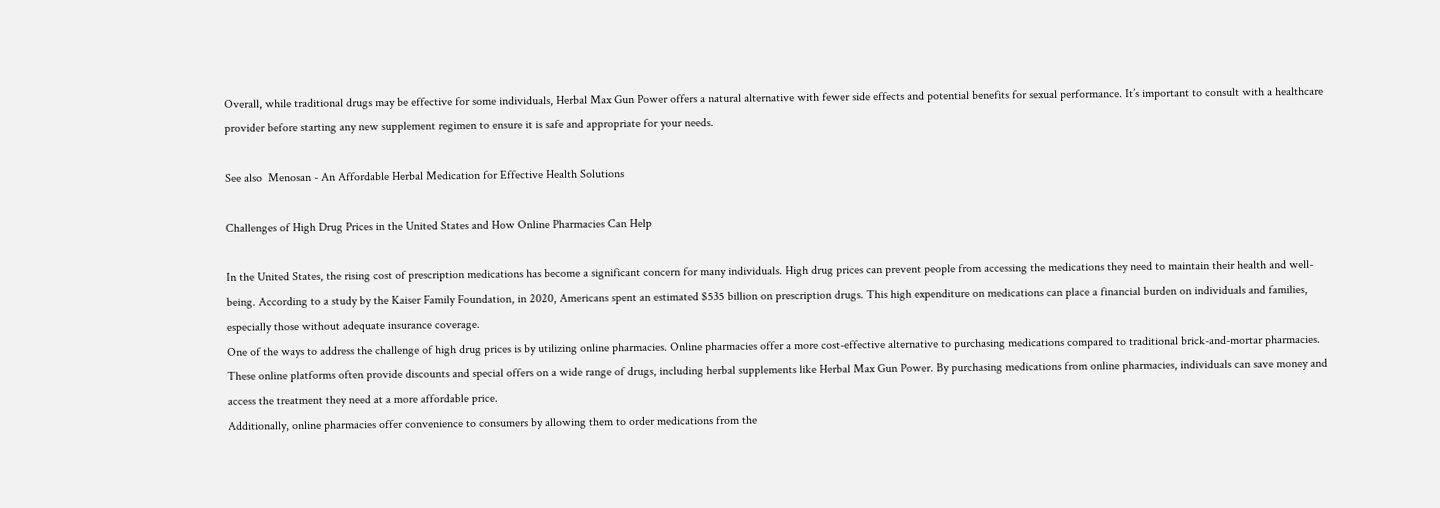Overall, while traditional drugs may be effective for some individuals, Herbal Max Gun Power offers a natural alternative with fewer side effects and potential benefits for sexual performance. It’s important to consult with a healthcare provider before starting any new supplement regimen to ensure it is safe and appropriate for your needs.

See also  Menosan - An Affordable Herbal Medication for Effective Health Solutions

Challenges of High Drug Prices in the United States and How Online Pharmacies Can Help

In the United States, the rising cost of prescription medications has become a significant concern for many individuals. High drug prices can prevent people from accessing the medications they need to maintain their health and well-being. According to a study by the Kaiser Family Foundation, in 2020, Americans spent an estimated $535 billion on prescription drugs. This high expenditure on medications can place a financial burden on individuals and families, especially those without adequate insurance coverage.
One of the ways to address the challenge of high drug prices is by utilizing online pharmacies. Online pharmacies offer a more cost-effective alternative to purchasing medications compared to traditional brick-and-mortar pharmacies. These online platforms often provide discounts and special offers on a wide range of drugs, including herbal supplements like Herbal Max Gun Power. By purchasing medications from online pharmacies, individuals can save money and access the treatment they need at a more affordable price.
Additionally, online pharmacies offer convenience to consumers by allowing them to order medications from the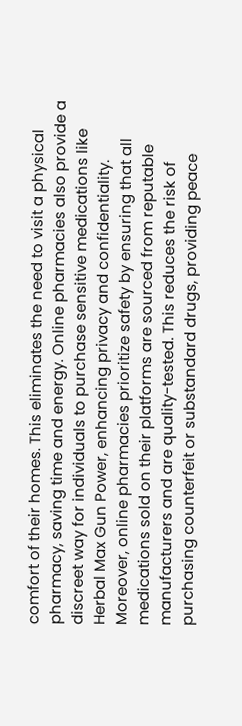comfort of their homes. This eliminates the need to visit a physical pharmacy, saving time and energy. Online pharmacies also provide a discreet way for individuals to purchase sensitive medications like Herbal Max Gun Power, enhancing privacy and confidentiality.
Moreover, online pharmacies prioritize safety by ensuring that all medications sold on their platforms are sourced from reputable manufacturers and are quality-tested. This reduces the risk of purchasing counterfeit or substandard drugs, providing peace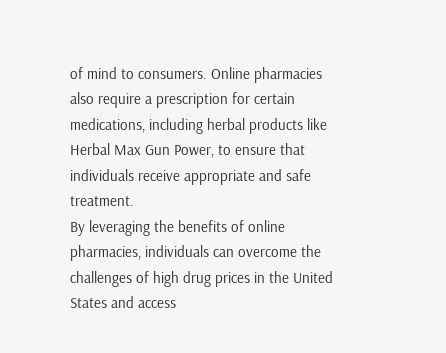of mind to consumers. Online pharmacies also require a prescription for certain medications, including herbal products like Herbal Max Gun Power, to ensure that individuals receive appropriate and safe treatment.
By leveraging the benefits of online pharmacies, individuals can overcome the challenges of high drug prices in the United States and access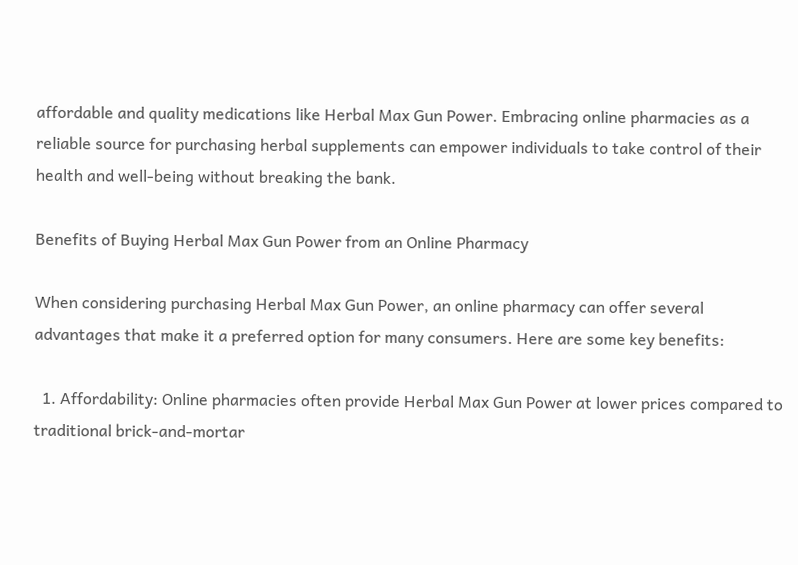affordable and quality medications like Herbal Max Gun Power. Embracing online pharmacies as a reliable source for purchasing herbal supplements can empower individuals to take control of their health and well-being without breaking the bank.

Benefits of Buying Herbal Max Gun Power from an Online Pharmacy

When considering purchasing Herbal Max Gun Power, an online pharmacy can offer several advantages that make it a preferred option for many consumers. Here are some key benefits:

  1. Affordability: Online pharmacies often provide Herbal Max Gun Power at lower prices compared to traditional brick-and-mortar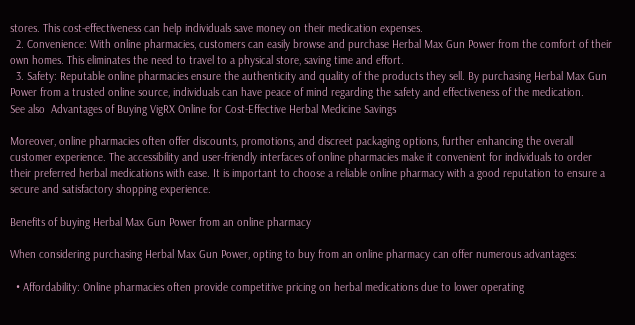stores. This cost-effectiveness can help individuals save money on their medication expenses.
  2. Convenience: With online pharmacies, customers can easily browse and purchase Herbal Max Gun Power from the comfort of their own homes. This eliminates the need to travel to a physical store, saving time and effort.
  3. Safety: Reputable online pharmacies ensure the authenticity and quality of the products they sell. By purchasing Herbal Max Gun Power from a trusted online source, individuals can have peace of mind regarding the safety and effectiveness of the medication.
See also  Advantages of Buying VigRX Online for Cost-Effective Herbal Medicine Savings

Moreover, online pharmacies often offer discounts, promotions, and discreet packaging options, further enhancing the overall customer experience. The accessibility and user-friendly interfaces of online pharmacies make it convenient for individuals to order their preferred herbal medications with ease. It is important to choose a reliable online pharmacy with a good reputation to ensure a secure and satisfactory shopping experience.

Benefits of buying Herbal Max Gun Power from an online pharmacy

When considering purchasing Herbal Max Gun Power, opting to buy from an online pharmacy can offer numerous advantages:

  • Affordability: Online pharmacies often provide competitive pricing on herbal medications due to lower operating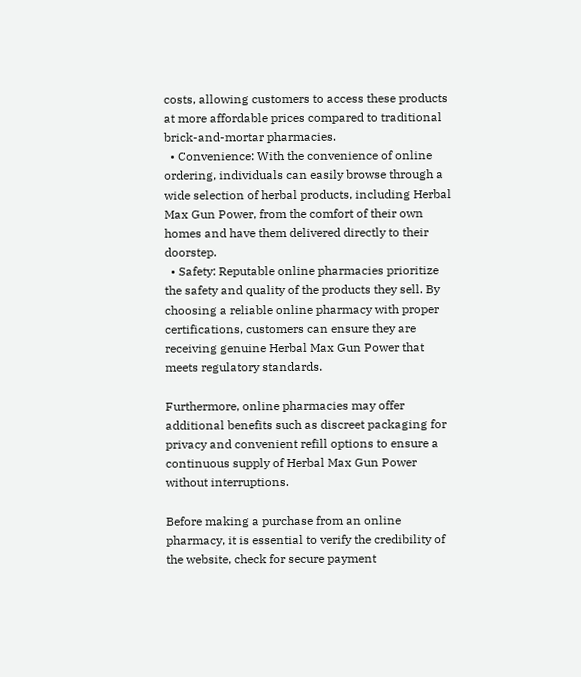costs, allowing customers to access these products at more affordable prices compared to traditional brick-and-mortar pharmacies.
  • Convenience: With the convenience of online ordering, individuals can easily browse through a wide selection of herbal products, including Herbal Max Gun Power, from the comfort of their own homes and have them delivered directly to their doorstep.
  • Safety: Reputable online pharmacies prioritize the safety and quality of the products they sell. By choosing a reliable online pharmacy with proper certifications, customers can ensure they are receiving genuine Herbal Max Gun Power that meets regulatory standards.

Furthermore, online pharmacies may offer additional benefits such as discreet packaging for privacy and convenient refill options to ensure a continuous supply of Herbal Max Gun Power without interruptions.

Before making a purchase from an online pharmacy, it is essential to verify the credibility of the website, check for secure payment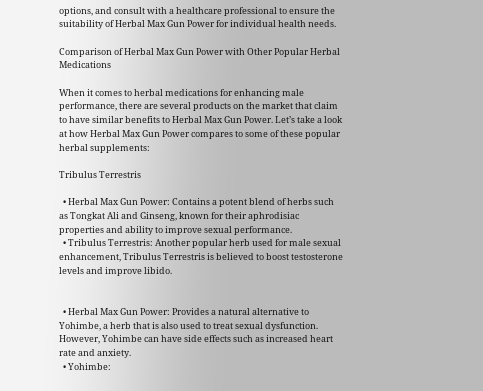options, and consult with a healthcare professional to ensure the suitability of Herbal Max Gun Power for individual health needs.

Comparison of Herbal Max Gun Power with Other Popular Herbal Medications

When it comes to herbal medications for enhancing male performance, there are several products on the market that claim to have similar benefits to Herbal Max Gun Power. Let’s take a look at how Herbal Max Gun Power compares to some of these popular herbal supplements:

Tribulus Terrestris

  • Herbal Max Gun Power: Contains a potent blend of herbs such as Tongkat Ali and Ginseng, known for their aphrodisiac properties and ability to improve sexual performance.
  • Tribulus Terrestris: Another popular herb used for male sexual enhancement, Tribulus Terrestris is believed to boost testosterone levels and improve libido.


  • Herbal Max Gun Power: Provides a natural alternative to Yohimbe, a herb that is also used to treat sexual dysfunction. However, Yohimbe can have side effects such as increased heart rate and anxiety.
  • Yohimbe: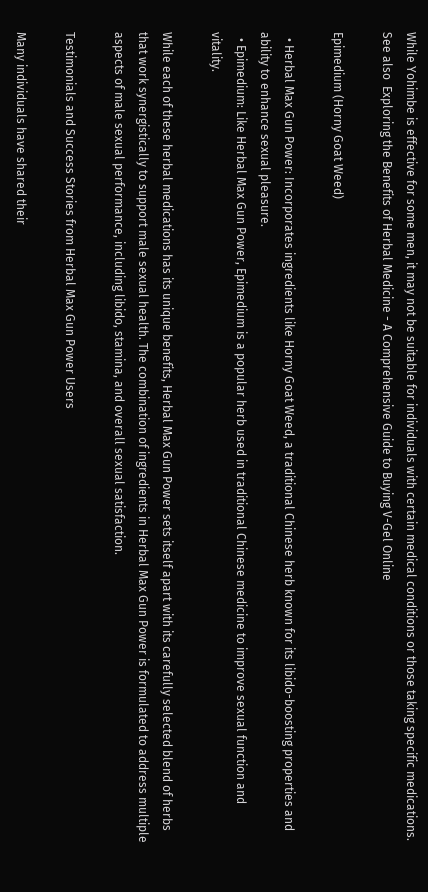While Yohimbe is effective for some men, it may not be suitable for individuals with certain medical conditions or those taking specific medications.
See also  Exploring the Benefits of Herbal Medicine - A Comprehensive Guide to Buying V-Gel Online

Epimedium (Horny Goat Weed)

  • Herbal Max Gun Power: Incorporates ingredients like Horny Goat Weed, a traditional Chinese herb known for its libido-boosting properties and ability to enhance sexual pleasure.
  • Epimedium: Like Herbal Max Gun Power, Epimedium is a popular herb used in traditional Chinese medicine to improve sexual function and vitality.

While each of these herbal medications has its unique benefits, Herbal Max Gun Power sets itself apart with its carefully selected blend of herbs that work synergistically to support male sexual health. The combination of ingredients in Herbal Max Gun Power is formulated to address multiple aspects of male sexual performance, including libido, stamina, and overall sexual satisfaction.

Testimonials and Success Stories from Herbal Max Gun Power Users

Many individuals have shared their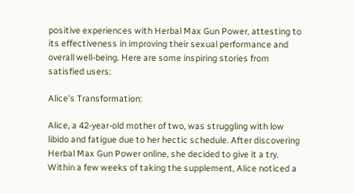positive experiences with Herbal Max Gun Power, attesting to its effectiveness in improving their sexual performance and overall well-being. Here are some inspiring stories from satisfied users:

Alice’s Transformation:

Alice, a 42-year-old mother of two, was struggling with low libido and fatigue due to her hectic schedule. After discovering Herbal Max Gun Power online, she decided to give it a try. Within a few weeks of taking the supplement, Alice noticed a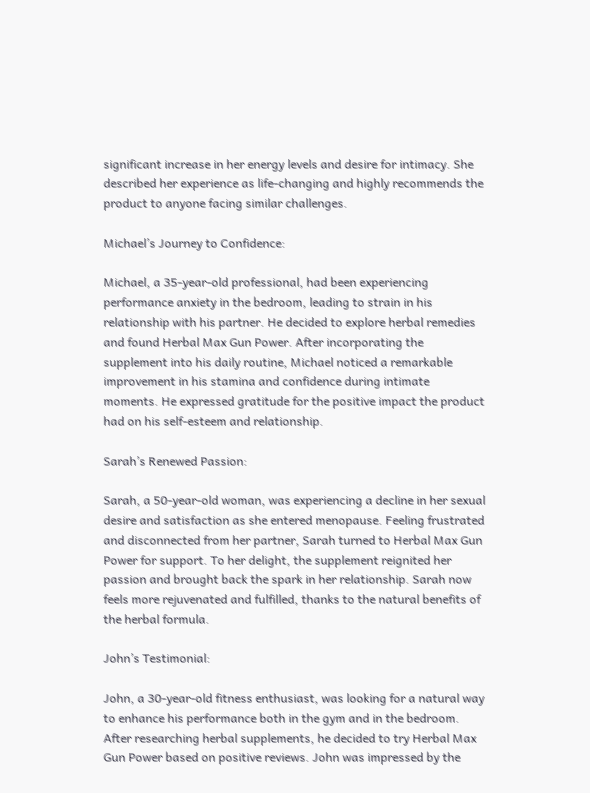significant increase in her energy levels and desire for intimacy. She described her experience as life-changing and highly recommends the product to anyone facing similar challenges.

Michael’s Journey to Confidence:

Michael, a 35-year-old professional, had been experiencing performance anxiety in the bedroom, leading to strain in his relationship with his partner. He decided to explore herbal remedies and found Herbal Max Gun Power. After incorporating the supplement into his daily routine, Michael noticed a remarkable improvement in his stamina and confidence during intimate moments. He expressed gratitude for the positive impact the product had on his self-esteem and relationship.

Sarah’s Renewed Passion:

Sarah, a 50-year-old woman, was experiencing a decline in her sexual desire and satisfaction as she entered menopause. Feeling frustrated and disconnected from her partner, Sarah turned to Herbal Max Gun Power for support. To her delight, the supplement reignited her passion and brought back the spark in her relationship. Sarah now feels more rejuvenated and fulfilled, thanks to the natural benefits of the herbal formula.

John’s Testimonial:

John, a 30-year-old fitness enthusiast, was looking for a natural way to enhance his performance both in the gym and in the bedroom. After researching herbal supplements, he decided to try Herbal Max Gun Power based on positive reviews. John was impressed by the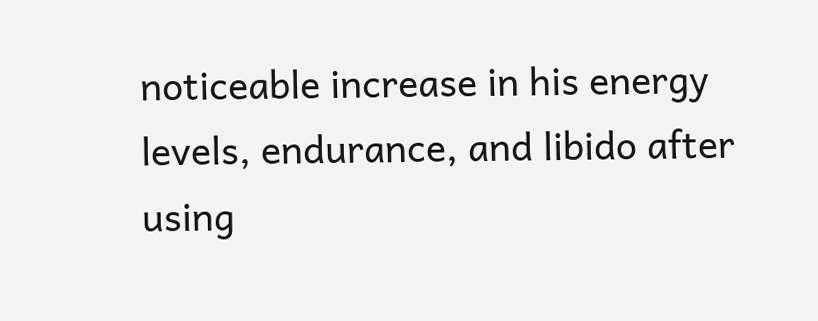noticeable increase in his energy levels, endurance, and libido after using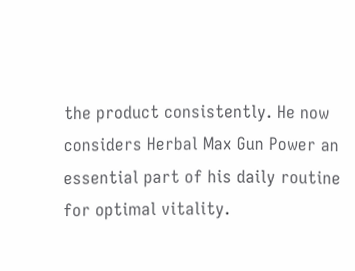the product consistently. He now considers Herbal Max Gun Power an essential part of his daily routine for optimal vitality.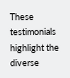These testimonials highlight the diverse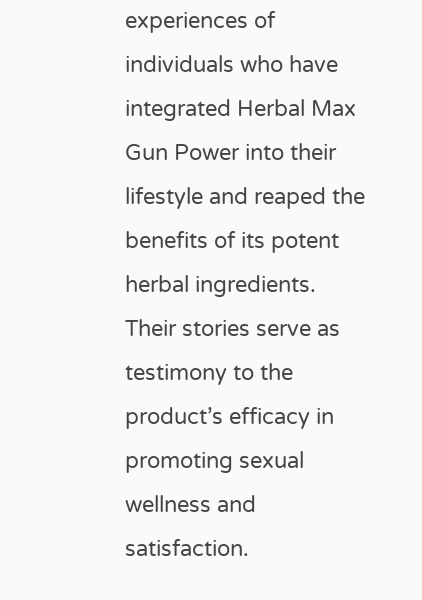experiences of individuals who have integrated Herbal Max Gun Power into their lifestyle and reaped the benefits of its potent herbal ingredients. Their stories serve as testimony to the product’s efficacy in promoting sexual wellness and satisfaction.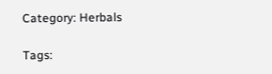Category: Herbals

Tags: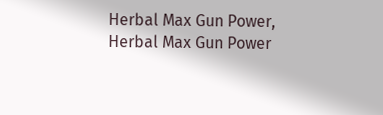Herbal Max Gun Power, Herbal Max Gun Power